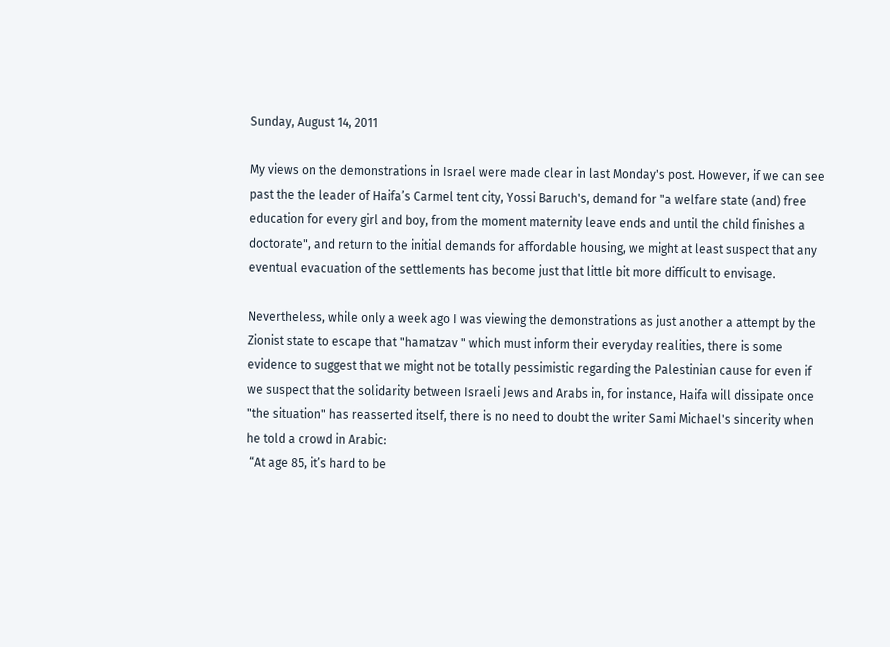Sunday, August 14, 2011

My views on the demonstrations in Israel were made clear in last Monday's post. However, if we can see past the the leader of Haifa’s Carmel tent city, Yossi Baruch's, demand for "a welfare state (and) free education for every girl and boy, from the moment maternity leave ends and until the child finishes a doctorate", and return to the initial demands for affordable housing, we might at least suspect that any eventual evacuation of the settlements has become just that little bit more difficult to envisage.

Nevertheless, while only a week ago I was viewing the demonstrations as just another a attempt by the Zionist state to escape that "hamatzav " which must inform their everyday realities, there is some evidence to suggest that we might not be totally pessimistic regarding the Palestinian cause for even if we suspect that the solidarity between Israeli Jews and Arabs in, for instance, Haifa will dissipate once "the situation" has reasserted itself, there is no need to doubt the writer Sami Michael's sincerity when he told a crowd in Arabic:
 “At age 85, it’s hard to be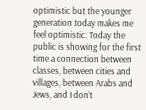optimistic but the younger generation today makes me feel optimistic. Today the public is showing for the first time a connection between classes, between cities and villages, between Arabs and Jews, and I don’t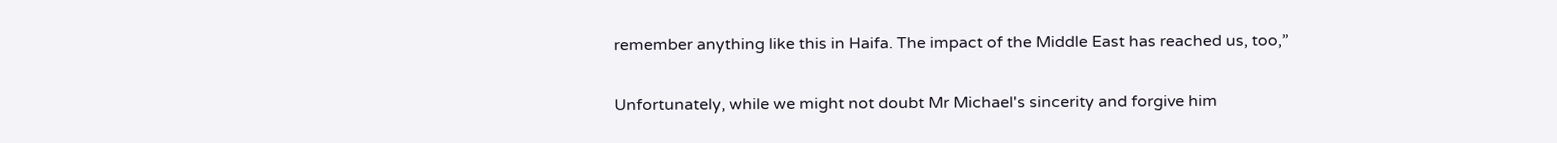remember anything like this in Haifa. The impact of the Middle East has reached us, too,”

Unfortunately, while we might not doubt Mr Michael's sincerity and forgive him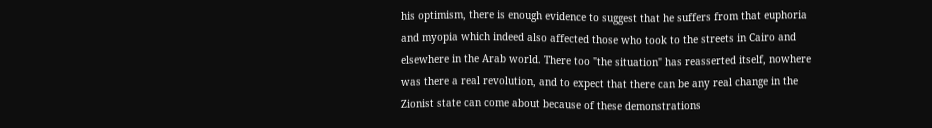his optimism, there is enough evidence to suggest that he suffers from that euphoria and myopia which indeed also affected those who took to the streets in Cairo and elsewhere in the Arab world. There too "the situation" has reasserted itself, nowhere was there a real revolution, and to expect that there can be any real change in the Zionist state can come about because of these demonstrations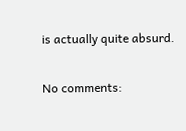is actually quite absurd.

No comments: